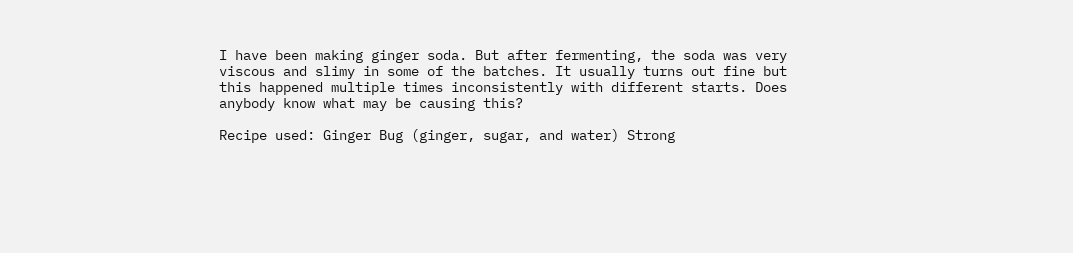I have been making ginger soda. But after fermenting, the soda was very viscous and slimy in some of the batches. It usually turns out fine but this happened multiple times inconsistently with different starts. Does anybody know what may be causing this?

Recipe used: Ginger Bug (ginger, sugar, and water) Strong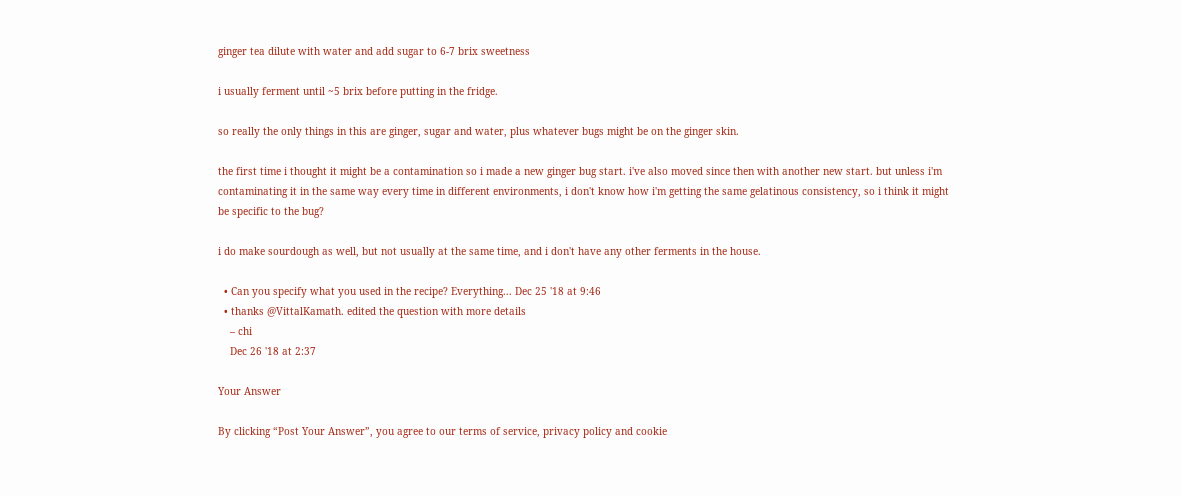ginger tea dilute with water and add sugar to 6-7 brix sweetness

i usually ferment until ~5 brix before putting in the fridge.

so really the only things in this are ginger, sugar and water, plus whatever bugs might be on the ginger skin.

the first time i thought it might be a contamination so i made a new ginger bug start. i've also moved since then with another new start. but unless i'm contaminating it in the same way every time in different environments, i don't know how i'm getting the same gelatinous consistency, so i think it might be specific to the bug?

i do make sourdough as well, but not usually at the same time, and i don't have any other ferments in the house.

  • Can you specify what you used in the recipe? Everything... Dec 25 '18 at 9:46
  • thanks @VittalKamath. edited the question with more details
    – chi
    Dec 26 '18 at 2:37

Your Answer

By clicking “Post Your Answer”, you agree to our terms of service, privacy policy and cookie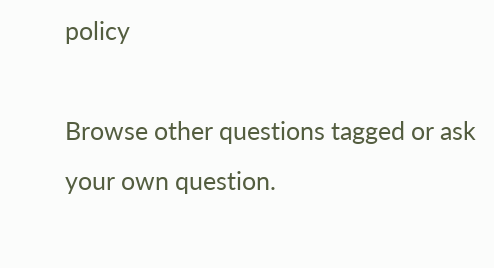policy

Browse other questions tagged or ask your own question.